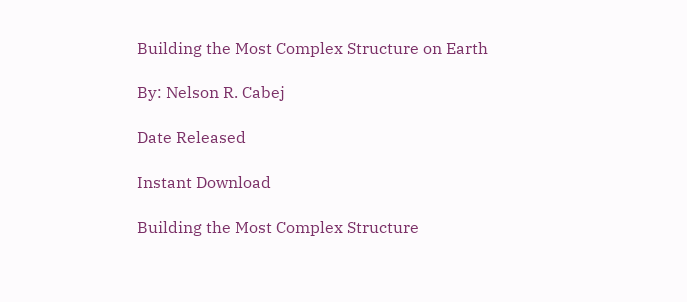Building the Most Complex Structure on Earth

By: Nelson R. Cabej

Date Released

Instant Download

Building the Most Complex Structure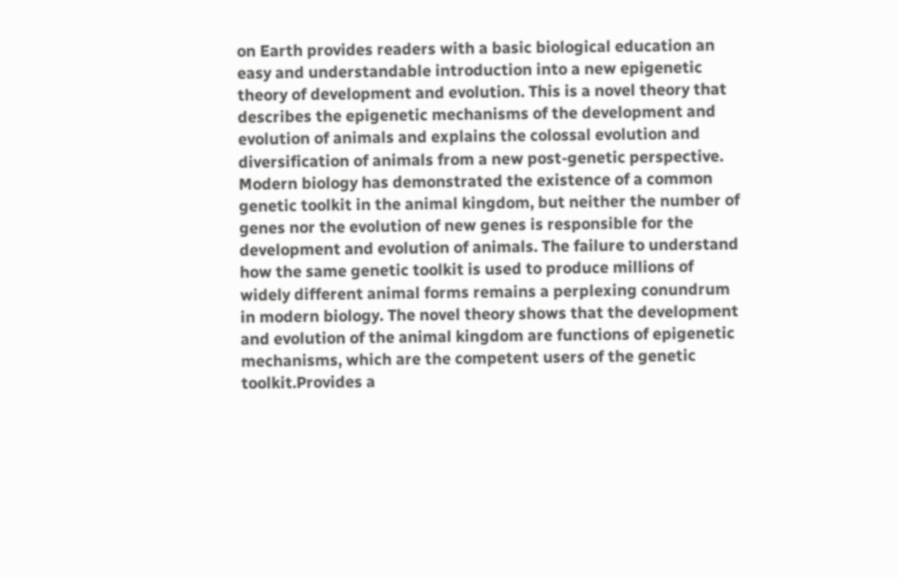on Earth provides readers with a basic biological education an easy and understandable introduction into a new epigenetic theory of development and evolution. This is a novel theory that describes the epigenetic mechanisms of the development and evolution of animals and explains the colossal evolution and diversification of animals from a new post-genetic perspective. Modern biology has demonstrated the existence of a common genetic toolkit in the animal kingdom, but neither the number of genes nor the evolution of new genes is responsible for the development and evolution of animals. The failure to understand how the same genetic toolkit is used to produce millions of widely different animal forms remains a perplexing conundrum in modern biology. The novel theory shows that the development and evolution of the animal kingdom are functions of epigenetic mechanisms, which are the competent users of the genetic toolkit.Provides a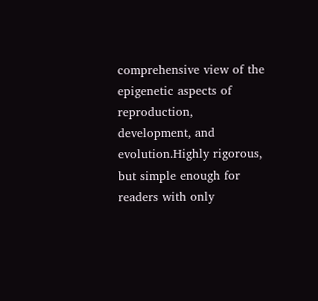comprehensive view of the epigenetic aspects of reproduction, development, and evolution.Highly rigorous, but simple enough for readers with only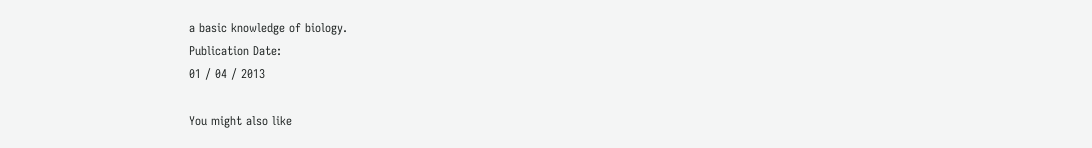a basic knowledge of biology.
Publication Date:
01 / 04 / 2013

You might also like